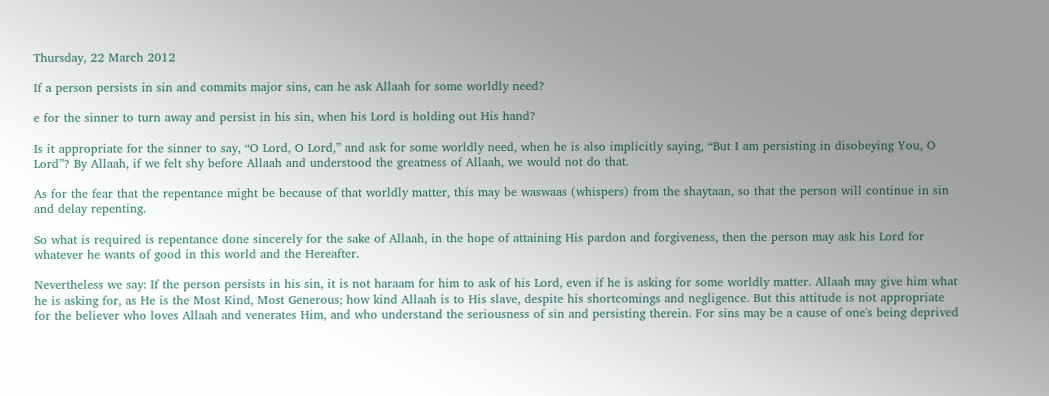Thursday, 22 March 2012

If a person persists in sin and commits major sins, can he ask Allaah for some worldly need?

e for the sinner to turn away and persist in his sin, when his Lord is holding out His hand?

Is it appropriate for the sinner to say, “O Lord, O Lord,” and ask for some worldly need, when he is also implicitly saying, “But I am persisting in disobeying You, O Lord”? By Allaah, if we felt shy before Allaah and understood the greatness of Allaah, we would not do that.

As for the fear that the repentance might be because of that worldly matter, this may be waswaas (whispers) from the shaytaan, so that the person will continue in sin and delay repenting.

So what is required is repentance done sincerely for the sake of Allaah, in the hope of attaining His pardon and forgiveness, then the person may ask his Lord for whatever he wants of good in this world and the Hereafter.

Nevertheless we say: If the person persists in his sin, it is not haraam for him to ask of his Lord, even if he is asking for some worldly matter. Allaah may give him what he is asking for, as He is the Most Kind, Most Generous; how kind Allaah is to His slave, despite his shortcomings and negligence. But this attitude is not appropriate for the believer who loves Allaah and venerates Him, and who understand the seriousness of sin and persisting therein. For sins may be a cause of one's being deprived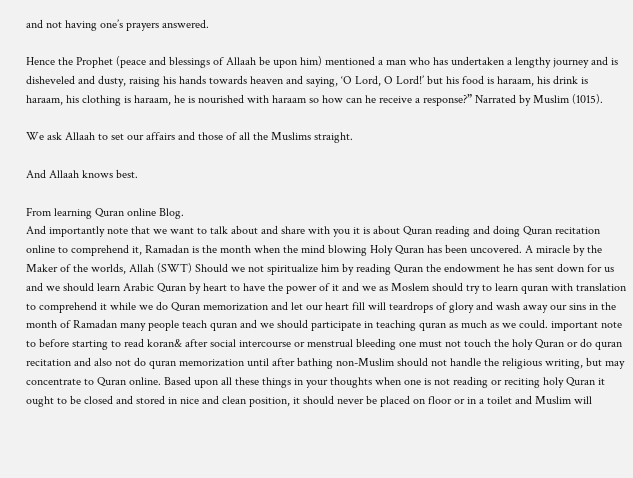and not having one’s prayers answered.

Hence the Prophet (peace and blessings of Allaah be upon him) mentioned a man who has undertaken a lengthy journey and is disheveled and dusty, raising his hands towards heaven and saying, ‘O Lord, O Lord!’ but his food is haraam, his drink is haraam, his clothing is haraam, he is nourished with haraam so how can he receive a response?” Narrated by Muslim (1015).

We ask Allaah to set our affairs and those of all the Muslims straight.

And Allaah knows best.

From learning Quran online Blog.
And importantly note that we want to talk about and share with you it is about Quran reading and doing Quran recitation online to comprehend it, Ramadan is the month when the mind blowing Holy Quran has been uncovered. A miracle by the Maker of the worlds, Allah (SWT) Should we not spiritualize him by reading Quran the endowment he has sent down for us and we should learn Arabic Quran by heart to have the power of it and we as Moslem should try to learn quran with translation to comprehend it while we do Quran memorization and let our heart fill will teardrops of glory and wash away our sins in the month of Ramadan many people teach quran and we should participate in teaching quran as much as we could. important note to before starting to read koran& after social intercourse or menstrual bleeding one must not touch the holy Quran or do quran recitation and also not do quran memorization until after bathing non-Muslim should not handle the religious writing, but may concentrate to Quran online. Based upon all these things in your thoughts when one is not reading or reciting holy Quran it ought to be closed and stored in nice and clean position, it should never be placed on floor or in a toilet and Muslim will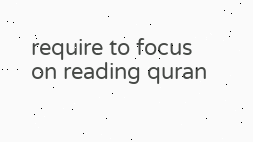require to focus on reading quran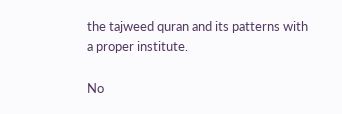the tajweed quran and its patterns with a proper institute.

No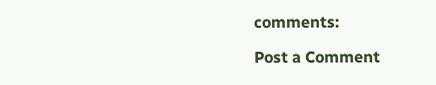comments:

Post a Comment